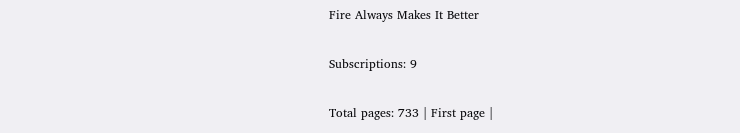Fire Always Makes It Better

Subscriptions: 9

Total pages: 733 | First page |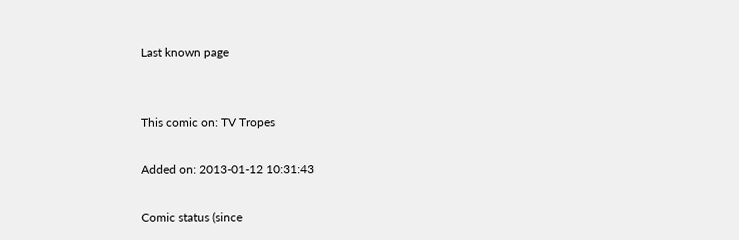Last known page


This comic on: TV Tropes

Added on: 2013-01-12 10:31:43

Comic status (since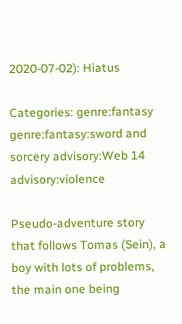2020-07-02): Hiatus

Categories: genre:fantasy genre:fantasy:sword and sorcery advisory:Web 14 advisory:violence

Pseudo-adventure story that follows Tomas (Sein), a boy with lots of problems, the main one being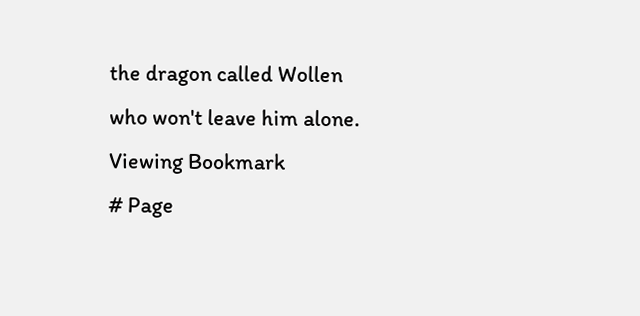the dragon called Wollen who won't leave him alone.
Viewing Bookmark
# Page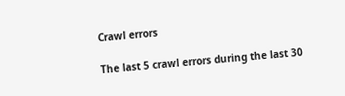Crawl errors

The last 5 crawl errors during the last 30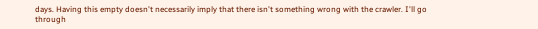days. Having this empty doesn't necessarily imply that there isn't something wrong with the crawler. I'll go through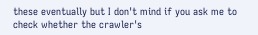these eventually but I don't mind if you ask me to check whether the crawler's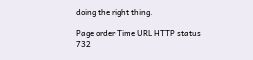doing the right thing.

Page order Time URL HTTP status
732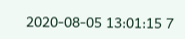2020-08-05 13:01:15 7